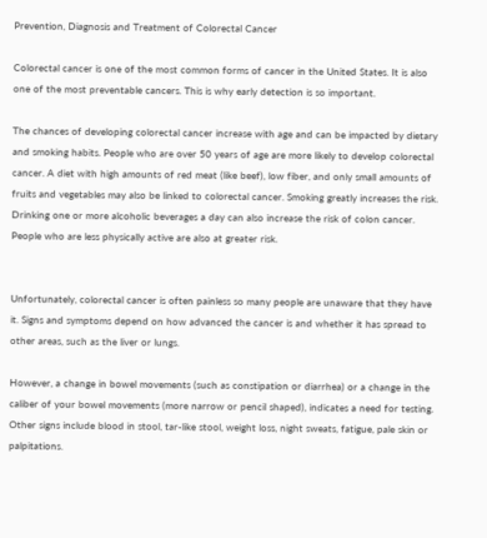Prevention, Diagnosis and Treatment of Colorectal Cancer

Colorectal cancer is one of the most common forms of cancer in the United States. It is also one of the most preventable cancers. This is why early detection is so important.

The chances of developing colorectal cancer increase with age and can be impacted by dietary and smoking habits. People who are over 50 years of age are more likely to develop colorectal cancer. A diet with high amounts of red meat (like beef), low fiber, and only small amounts of fruits and vegetables may also be linked to colorectal cancer. Smoking greatly increases the risk. Drinking one or more alcoholic beverages a day can also increase the risk of colon cancer. People who are less physically active are also at greater risk.


Unfortunately, colorectal cancer is often painless so many people are unaware that they have it. Signs and symptoms depend on how advanced the cancer is and whether it has spread to other areas, such as the liver or lungs.

However, a change in bowel movements (such as constipation or diarrhea) or a change in the caliber of your bowel movements (more narrow or pencil shaped), indicates a need for testing. Other signs include blood in stool, tar-like stool, weight loss, night sweats, fatigue, pale skin or palpitations.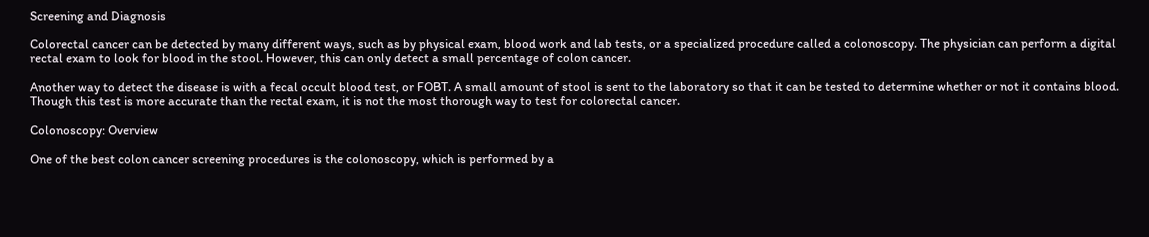Screening and Diagnosis

Colorectal cancer can be detected by many different ways, such as by physical exam, blood work and lab tests, or a specialized procedure called a colonoscopy. The physician can perform a digital rectal exam to look for blood in the stool. However, this can only detect a small percentage of colon cancer.

Another way to detect the disease is with a fecal occult blood test, or FOBT. A small amount of stool is sent to the laboratory so that it can be tested to determine whether or not it contains blood. Though this test is more accurate than the rectal exam, it is not the most thorough way to test for colorectal cancer.

Colonoscopy: Overview

One of the best colon cancer screening procedures is the colonoscopy, which is performed by a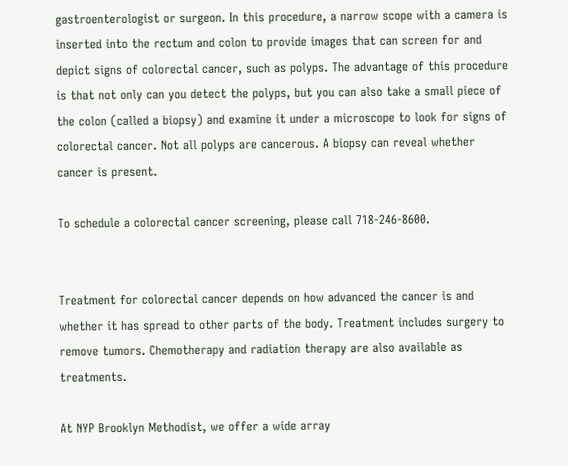gastroenterologist or surgeon. In this procedure, a narrow scope with a camera is inserted into the rectum and colon to provide images that can screen for and depict signs of colorectal cancer, such as polyps. The advantage of this procedure is that not only can you detect the polyps, but you can also take a small piece of the colon (called a biopsy) and examine it under a microscope to look for signs of colorectal cancer. Not all polyps are cancerous. A biopsy can reveal whether cancer is present.

To schedule a colorectal cancer screening, please call 718-246-8600.


Treatment for colorectal cancer depends on how advanced the cancer is and whether it has spread to other parts of the body. Treatment includes surgery to remove tumors. Chemotherapy and radiation therapy are also available as treatments.

At NYP Brooklyn Methodist, we offer a wide array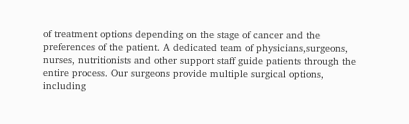of treatment options depending on the stage of cancer and the preferences of the patient. A dedicated team of physicians,surgeons, nurses, nutritionists and other support staff guide patients through the entire process. Our surgeons provide multiple surgical options, including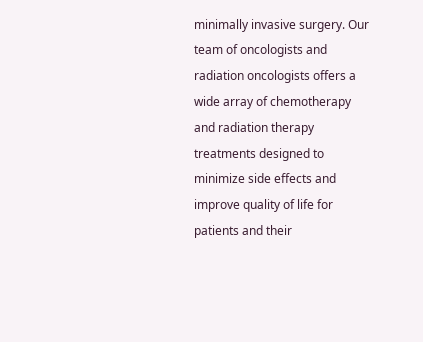minimally invasive surgery. Our team of oncologists and radiation oncologists offers a wide array of chemotherapy and radiation therapy treatments designed to minimize side effects and improve quality of life for patients and their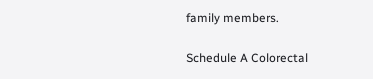family members.

Schedule A Colorectal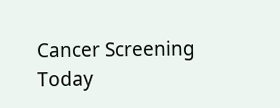Cancer Screening Today